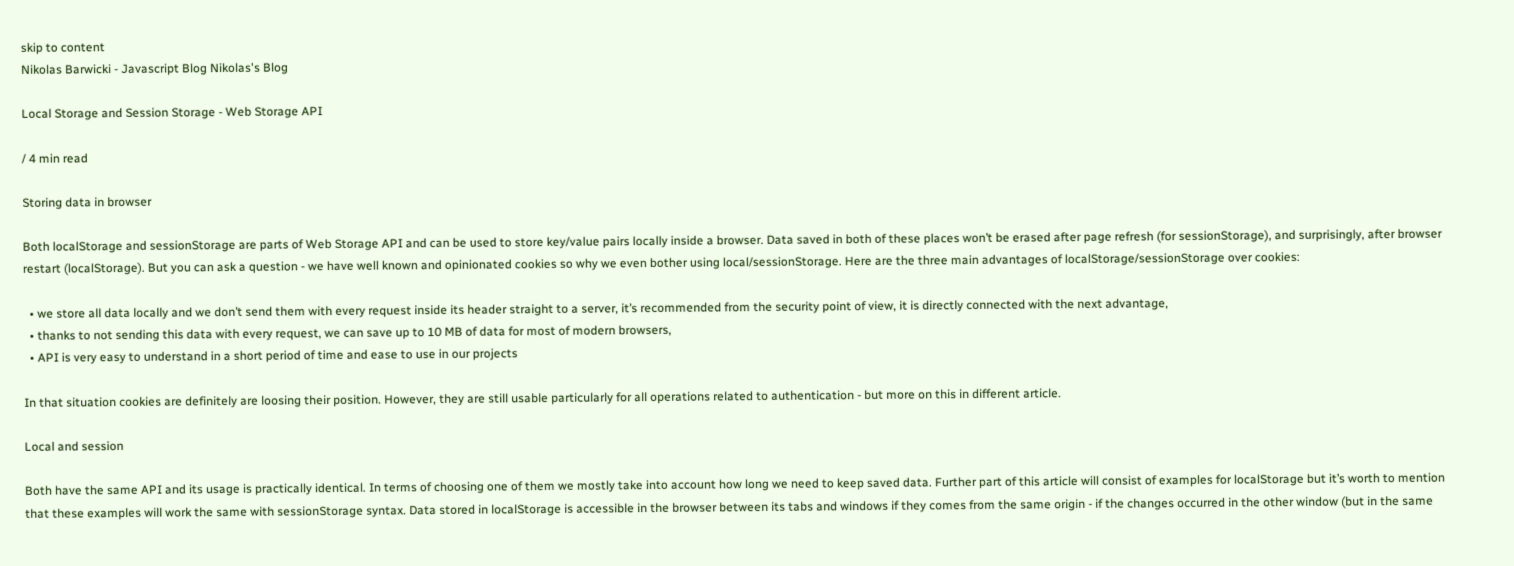skip to content
Nikolas Barwicki - Javascript Blog Nikolas's Blog

Local Storage and Session Storage - Web Storage API

/ 4 min read

Storing data in browser

Both localStorage and sessionStorage are parts of Web Storage API and can be used to store key/value pairs locally inside a browser. Data saved in both of these places won’t be erased after page refresh (for sessionStorage), and surprisingly, after browser restart (localStorage). But you can ask a question - we have well known and opinionated cookies so why we even bother using local/sessionStorage. Here are the three main advantages of localStorage/sessionStorage over cookies:

  • we store all data locally and we don’t send them with every request inside its header straight to a server, it’s recommended from the security point of view, it is directly connected with the next advantage,
  • thanks to not sending this data with every request, we can save up to 10 MB of data for most of modern browsers,
  • API is very easy to understand in a short period of time and ease to use in our projects

In that situation cookies are definitely are loosing their position. However, they are still usable particularly for all operations related to authentication - but more on this in different article.

Local and session

Both have the same API and its usage is practically identical. In terms of choosing one of them we mostly take into account how long we need to keep saved data. Further part of this article will consist of examples for localStorage but it’s worth to mention that these examples will work the same with sessionStorage syntax. Data stored in localStorage is accessible in the browser between its tabs and windows if they comes from the same origin - if the changes occurred in the other window (but in the same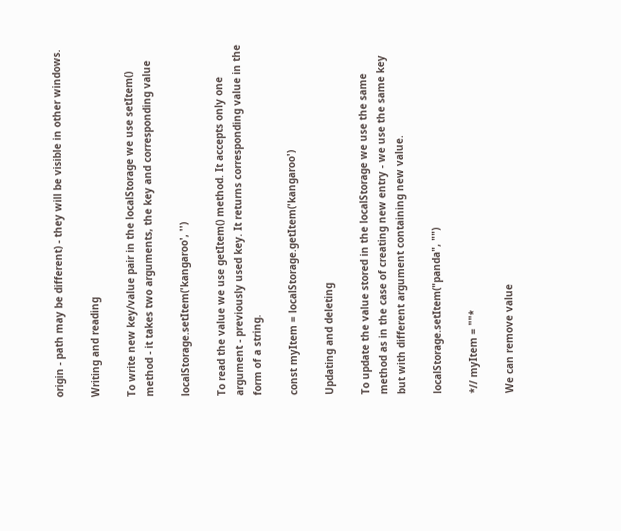origin - path may be different) - they will be visible in other windows.

Writing and reading

To write new key/value pair in the localStorage we use setItem() method - it takes two arguments, the key and corresponding value

localStorage.setItem('kangaroo', '')

To read the value we use getItem() method. It accepts only one argument - previously used key. It returns corresponding value in the form of a string.

const myItem = localStorage.getItem('kangaroo')

Updating and deleting

To update the value stored in the localStorage we use the same method as in the case of creating new entry - we use the same key but with different argument containing new value.

localStorage.setItem("panda", "")

*// myItem = ""*

We can remove value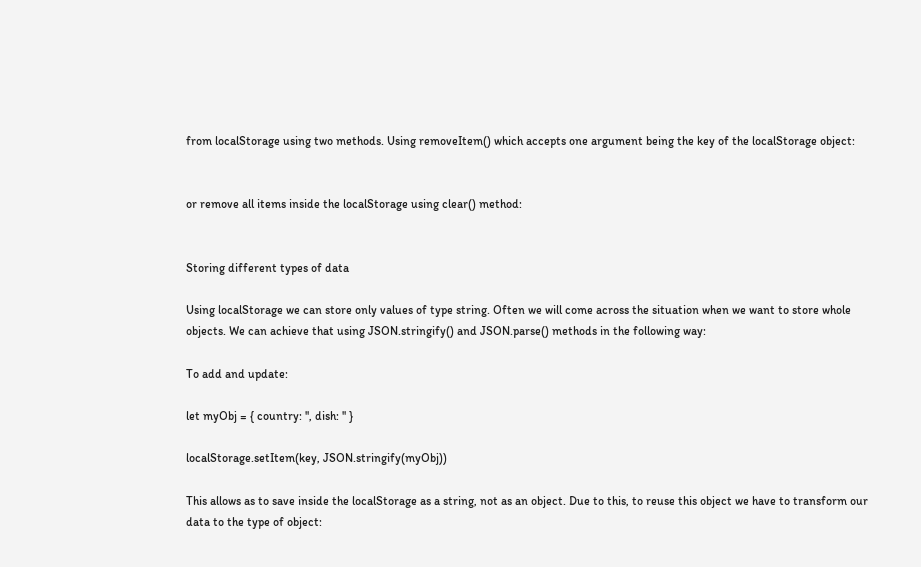from localStorage using two methods. Using removeItem() which accepts one argument being the key of the localStorage object:


or remove all items inside the localStorage using clear() method:


Storing different types of data

Using localStorage we can store only values of type string. Often we will come across the situation when we want to store whole objects. We can achieve that using JSON.stringify() and JSON.parse() methods in the following way:

To add and update:

let myObj = { country: '', dish: '' }

localStorage.setItem(key, JSON.stringify(myObj))

This allows as to save inside the localStorage as a string, not as an object. Due to this, to reuse this object we have to transform our data to the type of object: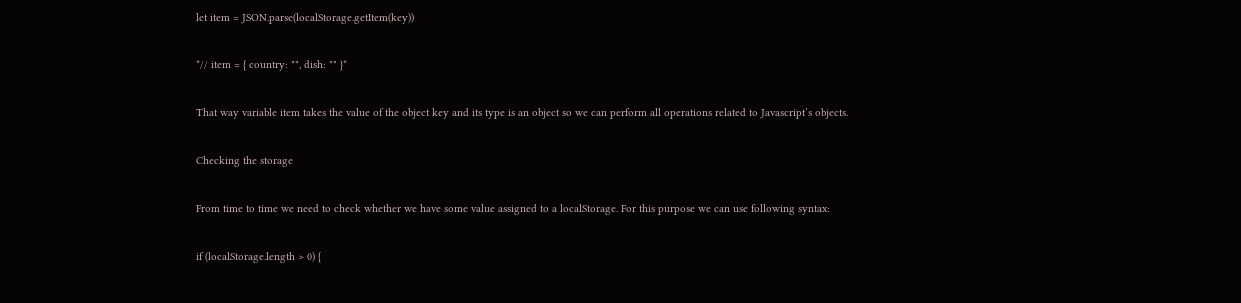let item = JSON.parse(localStorage.getItem(key))

*// item = { country: "", dish: "" }*

That way variable item takes the value of the object key and its type is an object so we can perform all operations related to Javascript’s objects.

Checking the storage

From time to time we need to check whether we have some value assigned to a localStorage. For this purpose we can use following syntax:

if (localStorage.length > 0) {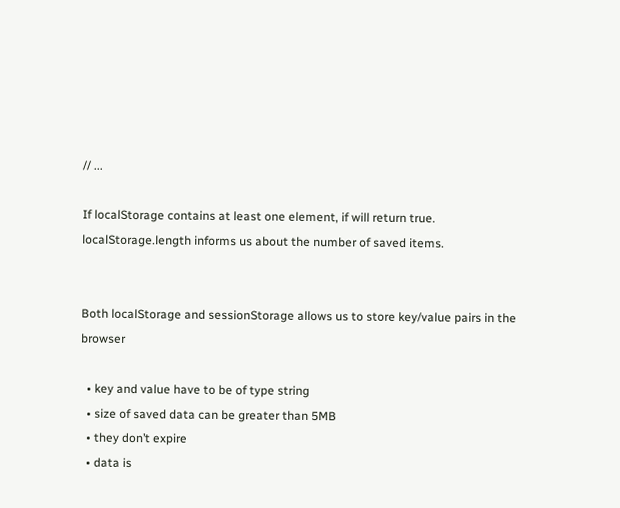// ...

If localStorage contains at least one element, if will return true. localStorage.length informs us about the number of saved items.


Both localStorage and sessionStorage allows us to store key/value pairs in the browser

  • key and value have to be of type string
  • size of saved data can be greater than 5MB
  • they don’t expire
  • data is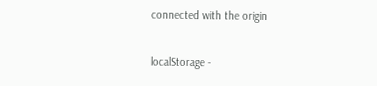connected with the origin

localStorage -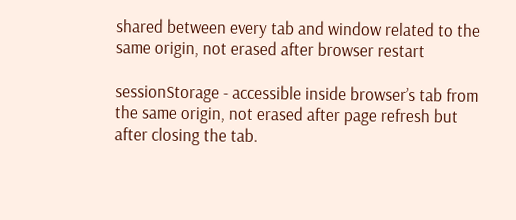shared between every tab and window related to the same origin, not erased after browser restart

sessionStorage - accessible inside browser’s tab from the same origin, not erased after page refresh but after closing the tab.